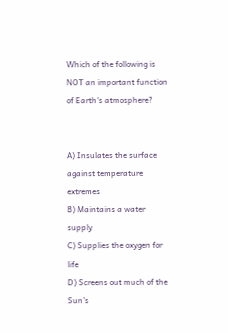Which of the following is NOT an important function of Earth's atmosphere?


A) Insulates the surface against temperature extremes
B) Maintains a water supply
C) Supplies the oxygen for life
D) Screens out much of the Sun’s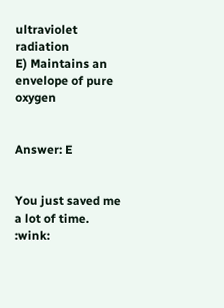ultraviolet radiation
E) Maintains an envelope of pure oxygen


Answer: E


You just saved me a lot of time. :wink: